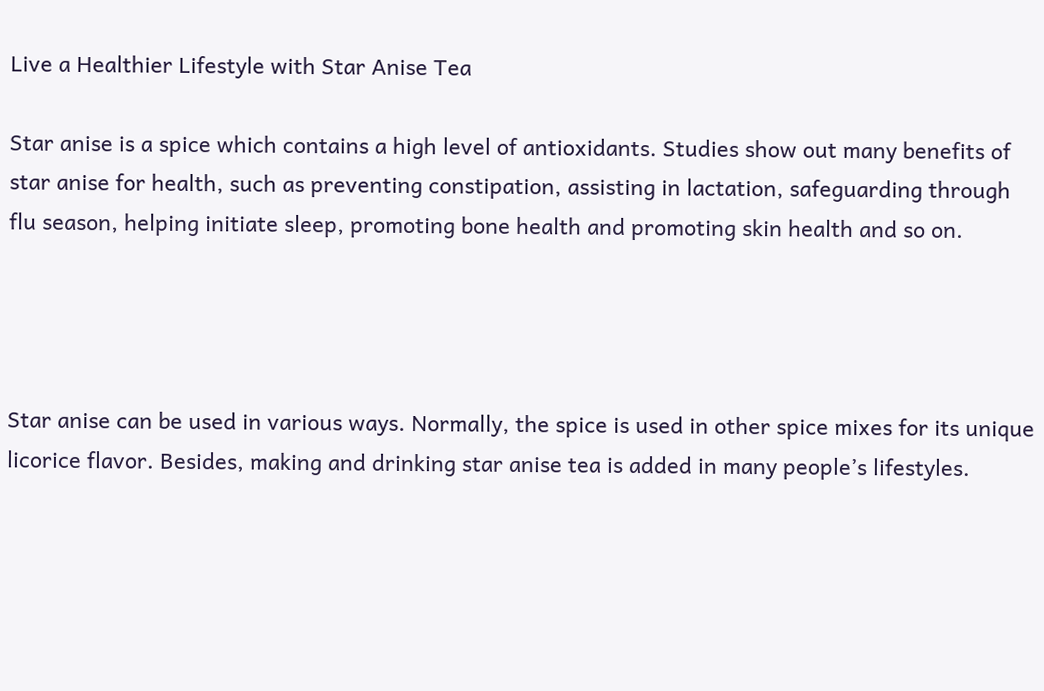Live a Healthier Lifestyle with Star Anise Tea

Star anise is a spice which contains a high level of antioxidants. Studies show out many benefits of star anise for health, such as preventing constipation, assisting in lactation, safeguarding through flu season, helping initiate sleep, promoting bone health and promoting skin health and so on.




Star anise can be used in various ways. Normally, the spice is used in other spice mixes for its unique licorice flavor. Besides, making and drinking star anise tea is added in many people’s lifestyles.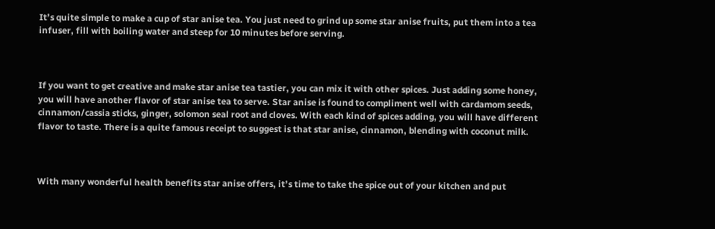It’s quite simple to make a cup of star anise tea. You just need to grind up some star anise fruits, put them into a tea infuser, fill with boiling water and steep for 10 minutes before serving.



If you want to get creative and make star anise tea tastier, you can mix it with other spices. Just adding some honey, you will have another flavor of star anise tea to serve. Star anise is found to compliment well with cardamom seeds, cinnamon/cassia sticks, ginger, solomon seal root and cloves. With each kind of spices adding, you will have different flavor to taste. There is a quite famous receipt to suggest is that star anise, cinnamon, blending with coconut milk.



With many wonderful health benefits star anise offers, it’s time to take the spice out of your kitchen and put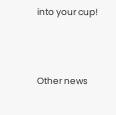into your cup!



Other news